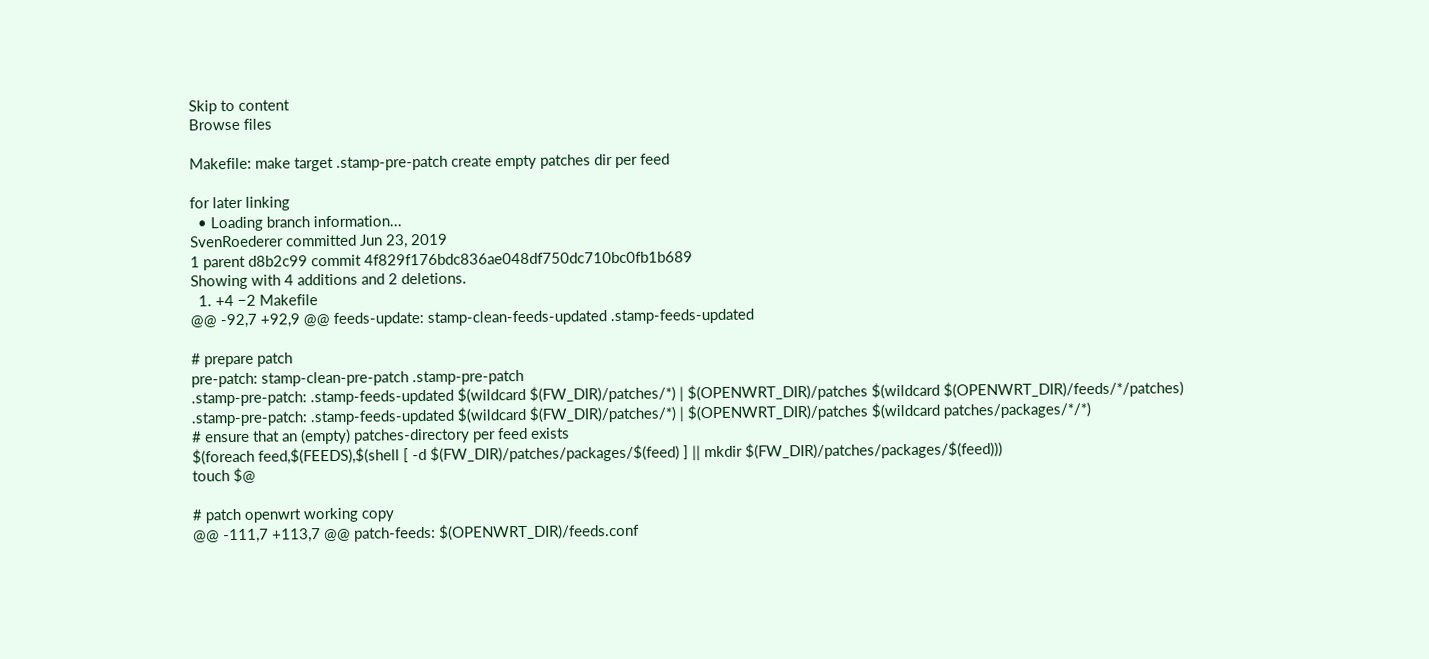Skip to content
Browse files

Makefile: make target .stamp-pre-patch create empty patches dir per feed

for later linking
  • Loading branch information...
SvenRoederer committed Jun 23, 2019
1 parent d8b2c99 commit 4f829f176bdc836ae048df750dc710bc0fb1b689
Showing with 4 additions and 2 deletions.
  1. +4 −2 Makefile
@@ -92,7 +92,9 @@ feeds-update: stamp-clean-feeds-updated .stamp-feeds-updated

# prepare patch
pre-patch: stamp-clean-pre-patch .stamp-pre-patch
.stamp-pre-patch: .stamp-feeds-updated $(wildcard $(FW_DIR)/patches/*) | $(OPENWRT_DIR)/patches $(wildcard $(OPENWRT_DIR)/feeds/*/patches)
.stamp-pre-patch: .stamp-feeds-updated $(wildcard $(FW_DIR)/patches/*) | $(OPENWRT_DIR)/patches $(wildcard patches/packages/*/*)
# ensure that an (empty) patches-directory per feed exists
$(foreach feed,$(FEEDS),$(shell [ -d $(FW_DIR)/patches/packages/$(feed) ] || mkdir $(FW_DIR)/patches/packages/$(feed)))
touch $@

# patch openwrt working copy
@@ -111,7 +113,7 @@ patch-feeds: $(OPENWRT_DIR)/feeds.conf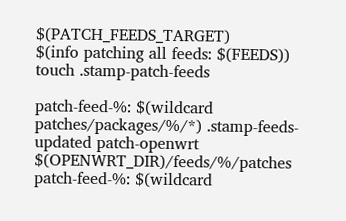$(PATCH_FEEDS_TARGET)
$(info patching all feeds: $(FEEDS))
touch .stamp-patch-feeds

patch-feed-%: $(wildcard patches/packages/%/*) .stamp-feeds-updated patch-openwrt $(OPENWRT_DIR)/feeds/%/patches
patch-feed-%: $(wildcard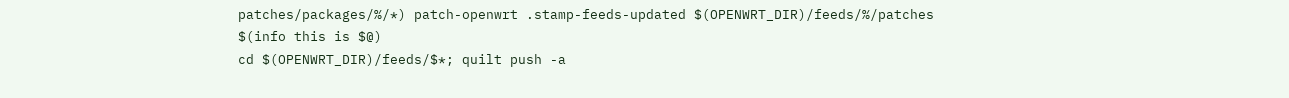patches/packages/%/*) patch-openwrt .stamp-feeds-updated $(OPENWRT_DIR)/feeds/%/patches
$(info this is $@)
cd $(OPENWRT_DIR)/feeds/$*; quilt push -a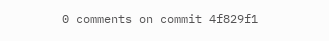0 comments on commit 4f829f1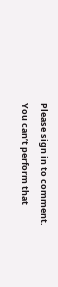Please sign in to comment.
You can’t perform that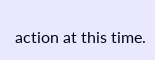action at this time.